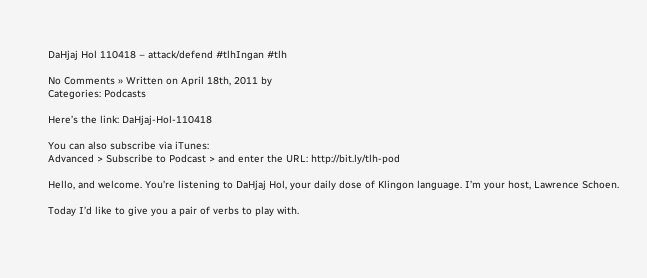DaHjaj Hol 110418 – attack/defend #tlhIngan #tlh

No Comments » Written on April 18th, 2011 by
Categories: Podcasts

Here’s the link: DaHjaj-Hol-110418

You can also subscribe via iTunes:
Advanced > Subscribe to Podcast > and enter the URL: http://bit.ly/tlh-pod

Hello, and welcome. You’re listening to DaHjaj Hol, your daily dose of Klingon language. I’m your host, Lawrence Schoen.

Today I’d like to give you a pair of verbs to play with.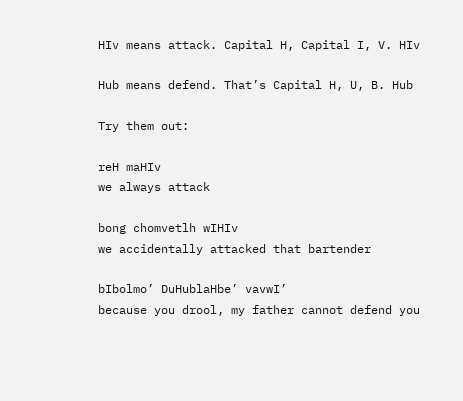HIv means attack. Capital H, Capital I, V. HIv

Hub means defend. That’s Capital H, U, B. Hub

Try them out:

reH maHIv
we always attack

bong chomvetlh wIHIv
we accidentally attacked that bartender

bIbolmo’ DuHublaHbe’ vavwI’
because you drool, my father cannot defend you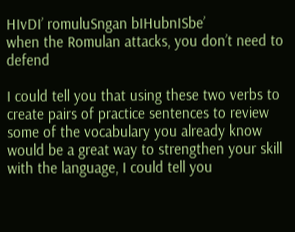HIvDI’ romuluSngan bIHubnISbe’
when the Romulan attacks, you don’t need to defend

I could tell you that using these two verbs to create pairs of practice sentences to review some of the vocabulary you already know would be a great way to strengthen your skill with the language, I could tell you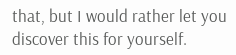that, but I would rather let you discover this for yourself.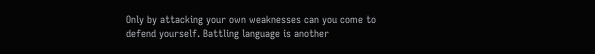Only by attacking your own weaknesses can you come to defend yourself. Battling language is another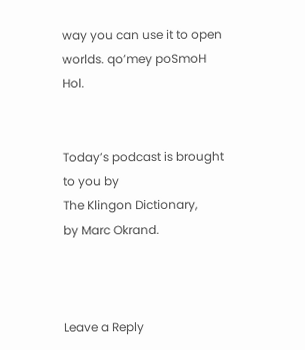way you can use it to open worlds. qo’mey poSmoH Hol.


Today’s podcast is brought to you by
The Klingon Dictionary,
by Marc Okrand.



Leave a Reply